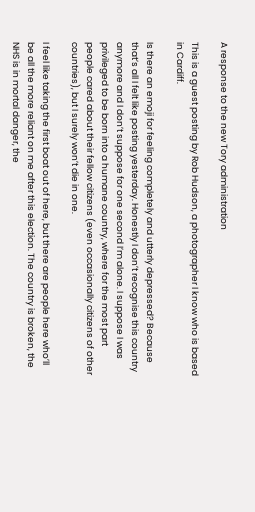A response to the new Tory administration

This is a guest posting by Rob Hudson, a photographer I know who is based in Cardiff.

Is there an emoji for feeling completely and utterly depressed? Because that’s all I felt like posting yesterday. Honestly I don’t recognise this country anymore and I don’t suppose for one second I’m alone. I suppose I was privileged to be born into a humane country, where for the most part people cared about their fellow citizens (even occasionally citizens of other countries), but I surely won’t die in one.

I feel like taking the first boat out of here, but there are people here who’ll be all the more reliant on me after this election. The country is broken, the NHS is in mortal danger, the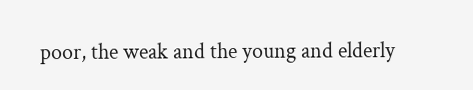poor, the weak and the young and elderly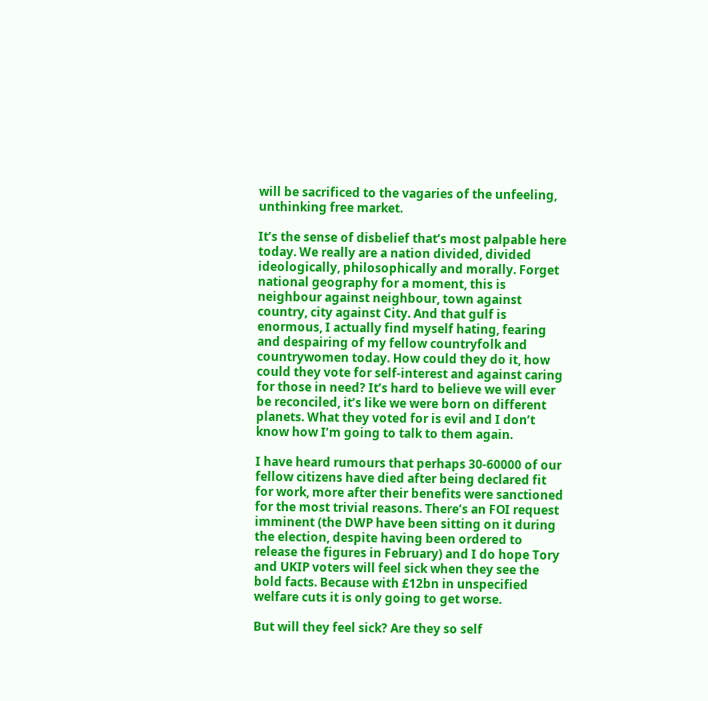will be sacrificed to the vagaries of the unfeeling, unthinking free market.

It’s the sense of disbelief that’s most palpable here today. We really are a nation divided, divided ideologically, philosophically and morally. Forget national geography for a moment, this is neighbour against neighbour, town against country, city against City. And that gulf is enormous, I actually find myself hating, fearing and despairing of my fellow countryfolk and countrywomen today. How could they do it, how could they vote for self-interest and against caring for those in need? It’s hard to believe we will ever be reconciled, it’s like we were born on different planets. What they voted for is evil and I don’t know how I’m going to talk to them again.

I have heard rumours that perhaps 30-60000 of our fellow citizens have died after being declared fit for work, more after their benefits were sanctioned for the most trivial reasons. There’s an FOI request imminent (the DWP have been sitting on it during the election, despite having been ordered to release the figures in February) and I do hope Tory and UKIP voters will feel sick when they see the bold facts. Because with £12bn in unspecified welfare cuts it is only going to get worse.

But will they feel sick? Are they so self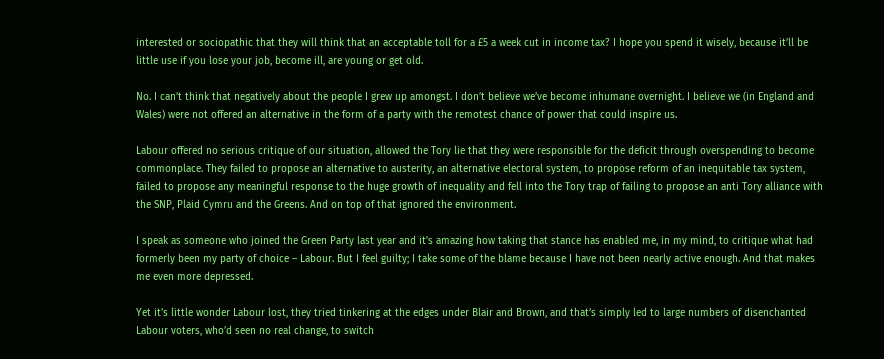interested or sociopathic that they will think that an acceptable toll for a £5 a week cut in income tax? I hope you spend it wisely, because it’ll be little use if you lose your job, become ill, are young or get old.

No. I can’t think that negatively about the people I grew up amongst. I don’t believe we’ve become inhumane overnight. I believe we (in England and Wales) were not offered an alternative in the form of a party with the remotest chance of power that could inspire us.

Labour offered no serious critique of our situation, allowed the Tory lie that they were responsible for the deficit through overspending to become commonplace. They failed to propose an alternative to austerity, an alternative electoral system, to propose reform of an inequitable tax system, failed to propose any meaningful response to the huge growth of inequality and fell into the Tory trap of failing to propose an anti Tory alliance with the SNP, Plaid Cymru and the Greens. And on top of that ignored the environment.

I speak as someone who joined the Green Party last year and it’s amazing how taking that stance has enabled me, in my mind, to critique what had formerly been my party of choice – Labour. But I feel guilty; I take some of the blame because I have not been nearly active enough. And that makes me even more depressed.

Yet it’s little wonder Labour lost, they tried tinkering at the edges under Blair and Brown, and that’s simply led to large numbers of disenchanted Labour voters, who’d seen no real change, to switch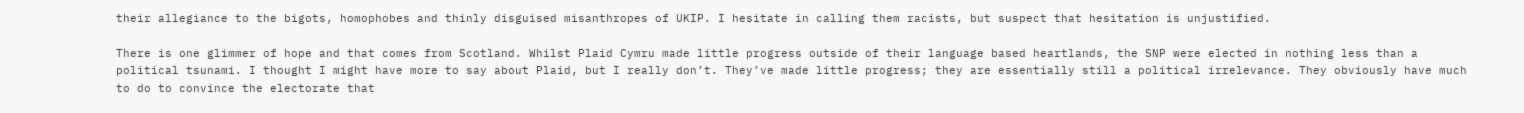their allegiance to the bigots, homophobes and thinly disguised misanthropes of UKIP. I hesitate in calling them racists, but suspect that hesitation is unjustified.

There is one glimmer of hope and that comes from Scotland. Whilst Plaid Cymru made little progress outside of their language based heartlands, the SNP were elected in nothing less than a political tsunami. I thought I might have more to say about Plaid, but I really don’t. They’ve made little progress; they are essentially still a political irrelevance. They obviously have much to do to convince the electorate that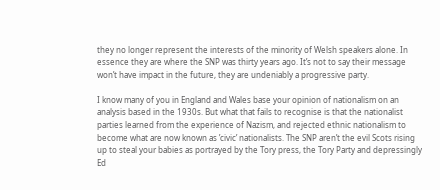they no longer represent the interests of the minority of Welsh speakers alone. In essence they are where the SNP was thirty years ago. It’s not to say their message won’t have impact in the future, they are undeniably a progressive party.

I know many of you in England and Wales base your opinion of nationalism on an analysis based in the 1930s. But what that fails to recognise is that the nationalist parties learned from the experience of Nazism, and rejected ethnic nationalism to become what are now known as ’civic’ nationalists. The SNP aren’t the evil Scots rising up to steal your babies as portrayed by the Tory press, the Tory Party and depressingly Ed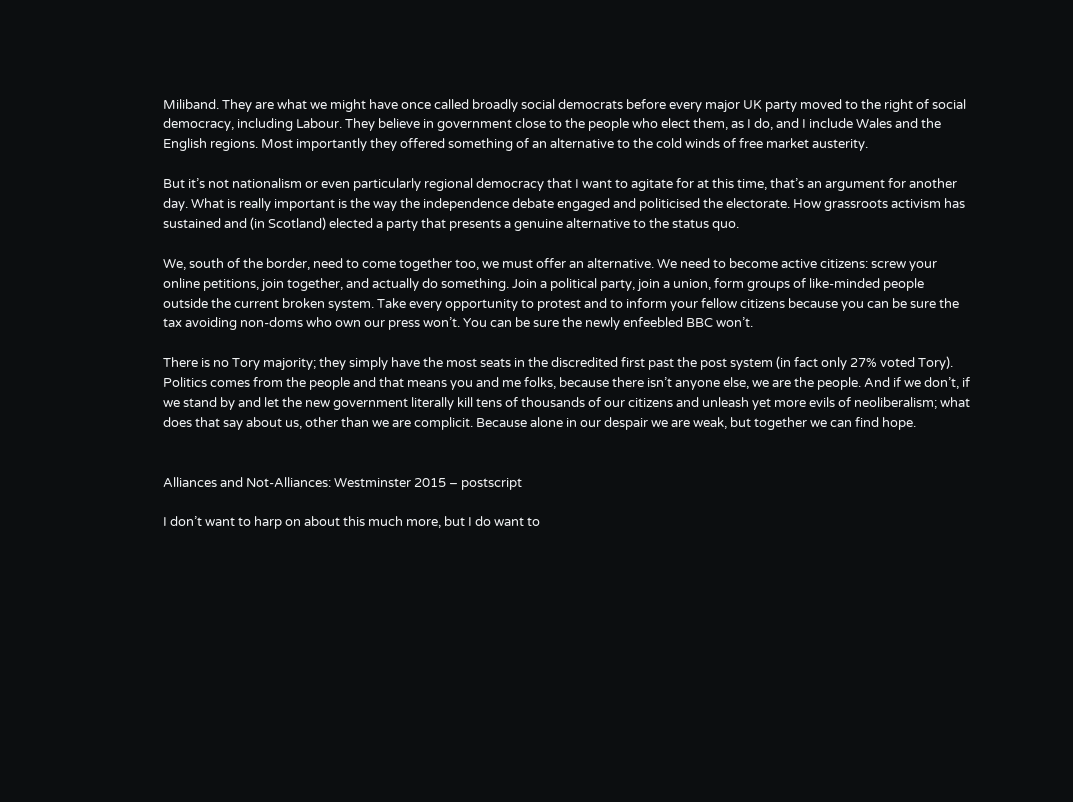Miliband. They are what we might have once called broadly social democrats before every major UK party moved to the right of social democracy, including Labour. They believe in government close to the people who elect them, as I do, and I include Wales and the English regions. Most importantly they offered something of an alternative to the cold winds of free market austerity.

But it’s not nationalism or even particularly regional democracy that I want to agitate for at this time, that’s an argument for another day. What is really important is the way the independence debate engaged and politicised the electorate. How grassroots activism has sustained and (in Scotland) elected a party that presents a genuine alternative to the status quo.

We, south of the border, need to come together too, we must offer an alternative. We need to become active citizens: screw your online petitions, join together, and actually do something. Join a political party, join a union, form groups of like-minded people outside the current broken system. Take every opportunity to protest and to inform your fellow citizens because you can be sure the tax avoiding non-doms who own our press won’t. You can be sure the newly enfeebled BBC won’t.

There is no Tory majority; they simply have the most seats in the discredited first past the post system (in fact only 27% voted Tory). Politics comes from the people and that means you and me folks, because there isn’t anyone else, we are the people. And if we don’t, if we stand by and let the new government literally kill tens of thousands of our citizens and unleash yet more evils of neoliberalism; what does that say about us, other than we are complicit. Because alone in our despair we are weak, but together we can find hope.


Alliances and Not-Alliances: Westminster 2015 – postscript

I don’t want to harp on about this much more, but I do want to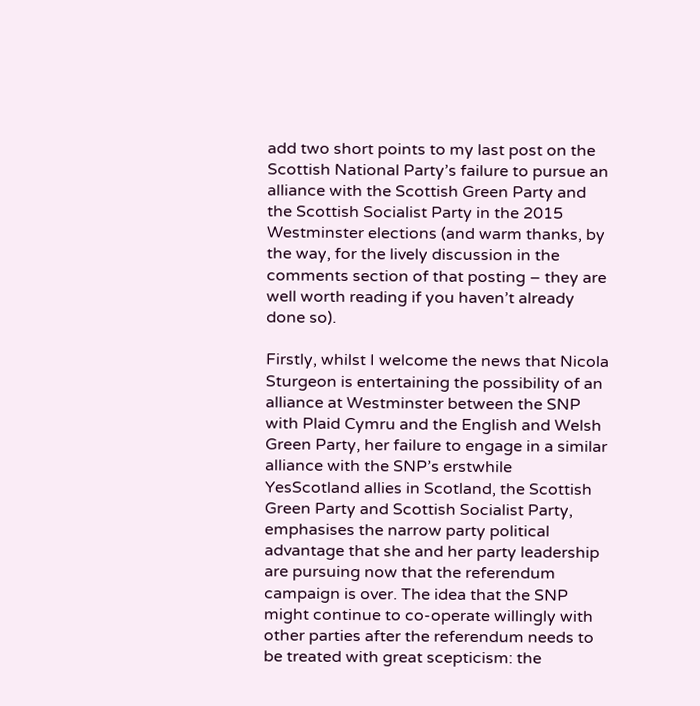add two short points to my last post on the Scottish National Party’s failure to pursue an alliance with the Scottish Green Party and the Scottish Socialist Party in the 2015 Westminster elections (and warm thanks, by the way, for the lively discussion in the comments section of that posting – they are well worth reading if you haven’t already done so).

Firstly, whilst I welcome the news that Nicola Sturgeon is entertaining the possibility of an alliance at Westminster between the SNP with Plaid Cymru and the English and Welsh Green Party, her failure to engage in a similar alliance with the SNP’s erstwhile YesScotland allies in Scotland, the Scottish Green Party and Scottish Socialist Party, emphasises the narrow party political advantage that she and her party leadership are pursuing now that the referendum campaign is over. The idea that the SNP might continue to co-operate willingly with other parties after the referendum needs to be treated with great scepticism: the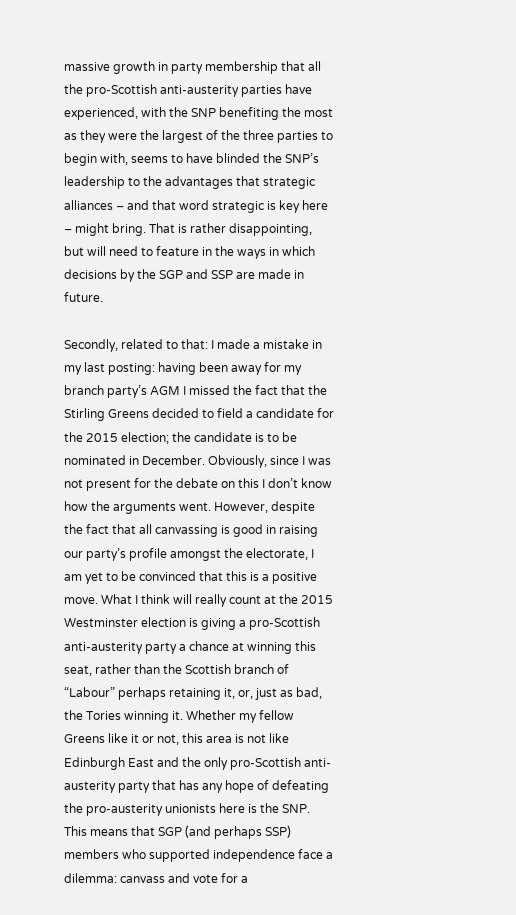massive growth in party membership that all the pro-Scottish anti-austerity parties have experienced, with the SNP benefiting the most as they were the largest of the three parties to begin with, seems to have blinded the SNP’s leadership to the advantages that strategic alliances – and that word strategic is key here – might bring. That is rather disappointing, but will need to feature in the ways in which decisions by the SGP and SSP are made in future.

Secondly, related to that: I made a mistake in my last posting: having been away for my branch party’s AGM I missed the fact that the Stirling Greens decided to field a candidate for the 2015 election; the candidate is to be nominated in December. Obviously, since I was not present for the debate on this I don’t know how the arguments went. However, despite the fact that all canvassing is good in raising our party’s profile amongst the electorate, I am yet to be convinced that this is a positive move. What I think will really count at the 2015 Westminster election is giving a pro-Scottish anti-austerity party a chance at winning this seat, rather than the Scottish branch of “Labour” perhaps retaining it, or, just as bad, the Tories winning it. Whether my fellow Greens like it or not, this area is not like Edinburgh East and the only pro-Scottish anti-austerity party that has any hope of defeating the pro-austerity unionists here is the SNP.  This means that SGP (and perhaps SSP) members who supported independence face a dilemma: canvass and vote for a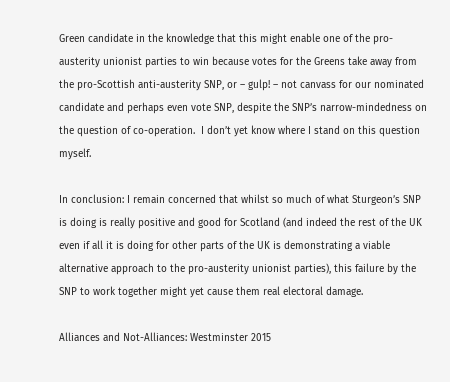Green candidate in the knowledge that this might enable one of the pro-austerity unionist parties to win because votes for the Greens take away from the pro-Scottish anti-austerity SNP, or – gulp! – not canvass for our nominated candidate and perhaps even vote SNP, despite the SNP’s narrow-mindedness on the question of co-operation.  I don’t yet know where I stand on this question myself.

In conclusion: I remain concerned that whilst so much of what Sturgeon’s SNP is doing is really positive and good for Scotland (and indeed the rest of the UK even if all it is doing for other parts of the UK is demonstrating a viable alternative approach to the pro-austerity unionist parties), this failure by the SNP to work together might yet cause them real electoral damage.

Alliances and Not-Alliances: Westminster 2015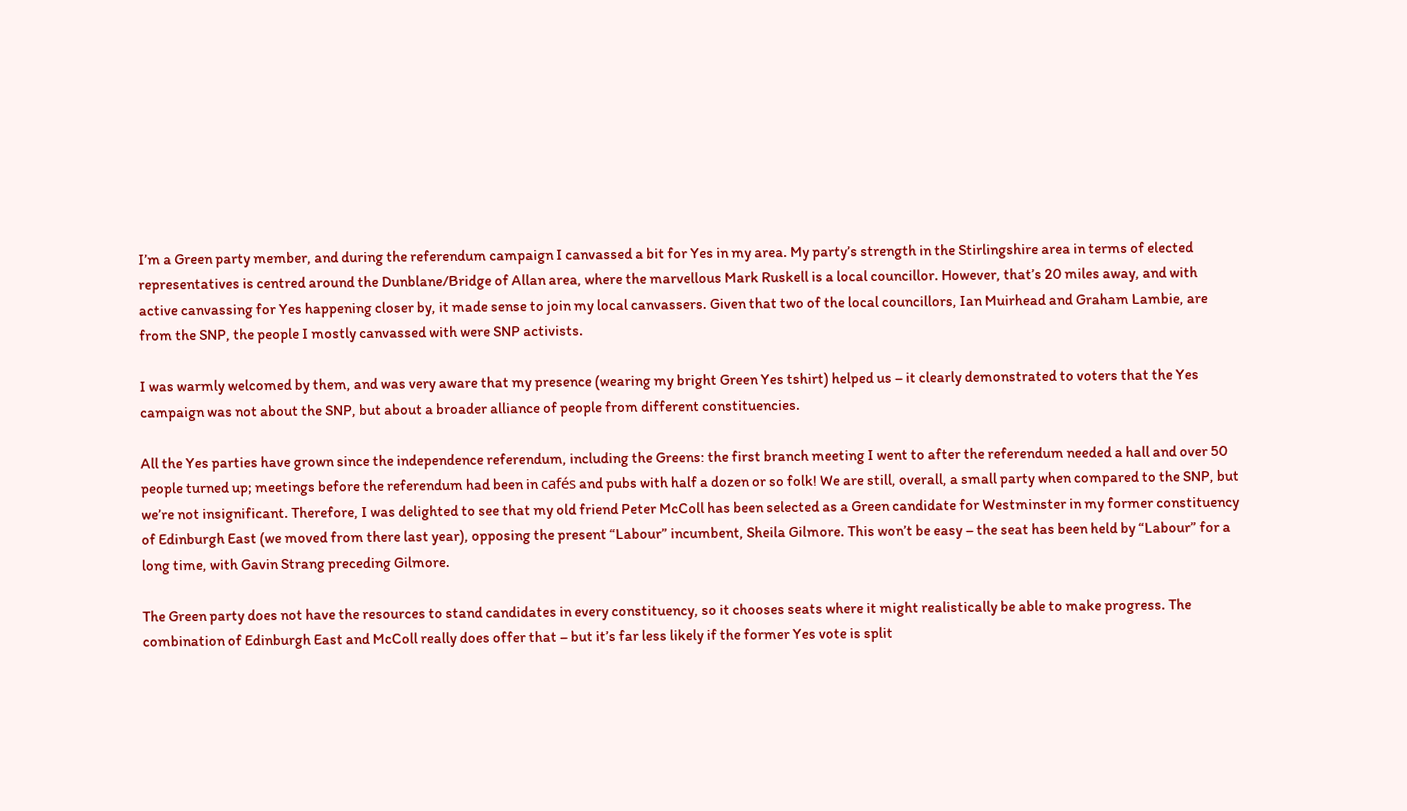I’m a Green party member, and during the referendum campaign I canvassed a bit for Yes in my area. My party’s strength in the Stirlingshire area in terms of elected representatives is centred around the Dunblane/Bridge of Allan area, where the marvellous Mark Ruskell is a local councillor. However, that’s 20 miles away, and with active canvassing for Yes happening closer by, it made sense to join my local canvassers. Given that two of the local councillors, Ian Muirhead and Graham Lambie, are from the SNP, the people I mostly canvassed with were SNP activists.

I was warmly welcomed by them, and was very aware that my presence (wearing my bright Green Yes tshirt) helped us – it clearly demonstrated to voters that the Yes campaign was not about the SNP, but about a broader alliance of people from different constituencies.

All the Yes parties have grown since the independence referendum, including the Greens: the first branch meeting I went to after the referendum needed a hall and over 50 people turned up; meetings before the referendum had been in cafés and pubs with half a dozen or so folk! We are still, overall, a small party when compared to the SNP, but we’re not insignificant. Therefore, I was delighted to see that my old friend Peter McColl has been selected as a Green candidate for Westminster in my former constituency of Edinburgh East (we moved from there last year), opposing the present “Labour” incumbent, Sheila Gilmore. This won’t be easy – the seat has been held by “Labour” for a long time, with Gavin Strang preceding Gilmore.

The Green party does not have the resources to stand candidates in every constituency, so it chooses seats where it might realistically be able to make progress. The combination of Edinburgh East and McColl really does offer that – but it’s far less likely if the former Yes vote is split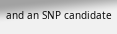and an SNP candidate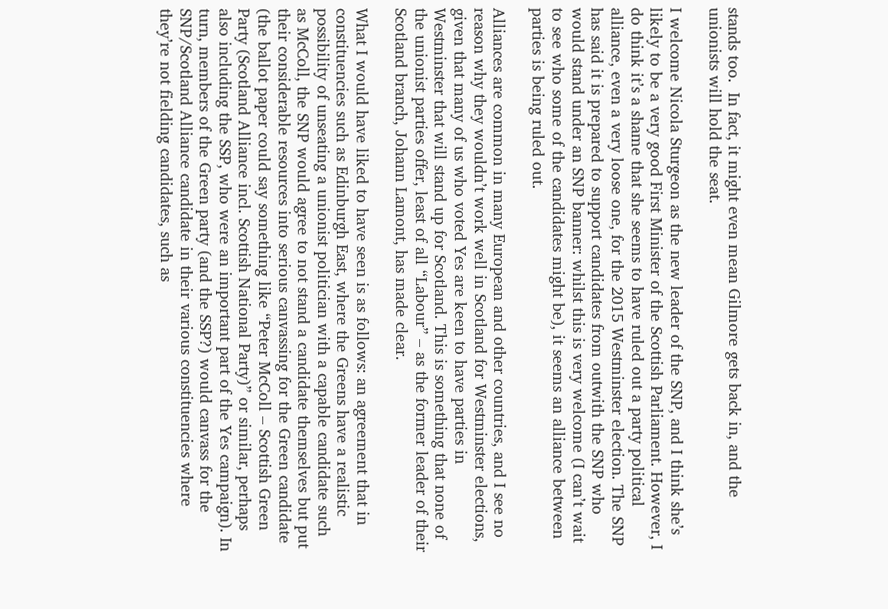stands too.  In fact, it might even mean Gilmore gets back in, and the unionists will hold the seat.

I welcome Nicola Sturgeon as the new leader of the SNP, and I think she’s likely to be a very good First Minister of the Scottish Parliament. However, I do think it’s a shame that she seems to have ruled out a party political alliance, even a very loose one, for the 2015 Westminster election. The SNP has said it is prepared to support candidates from outwith the SNP who would stand under an SNP banner: whilst this is very welcome (I can’t wait to see who some of the candidates might be), it seems an alliance between parties is being ruled out.

Alliances are common in many European and other countries, and I see no reason why they wouldn’t work well in Scotland for Westminster elections, given that many of us who voted Yes are keen to have parties in Westminster that will stand up for Scotland. This is something that none of the unionist parties offer, least of all “Labour” – as the former leader of their Scotland branch, Johann Lamont, has made clear.

What I would have liked to have seen is as follows: an agreement that in constituencies such as Edinburgh East, where the Greens have a realistic possibility of unseating a unionist politician with a capable candidate such as McColl, the SNP would agree to not stand a candidate themselves but put their considerable resources into serious canvassing for the Green candidate (the ballot paper could say something like “Peter McColl – Scottish Green Party (Scotland Alliance incl. Scottish National Party)” or similar, perhaps also including the SSP, who were an important part of the Yes campaign). In turn, members of the Green party (and the SSP?) would canvass for the SNP/Scotland Alliance candidate in their various constituencies where they’re not fielding candidates, such as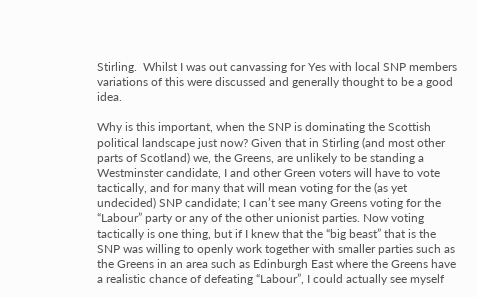Stirling.  Whilst I was out canvassing for Yes with local SNP members variations of this were discussed and generally thought to be a good idea.

Why is this important, when the SNP is dominating the Scottish political landscape just now? Given that in Stirling (and most other parts of Scotland) we, the Greens, are unlikely to be standing a Westminster candidate, I and other Green voters will have to vote tactically, and for many that will mean voting for the (as yet undecided) SNP candidate; I can’t see many Greens voting for the “Labour” party or any of the other unionist parties. Now voting tactically is one thing, but if I knew that the “big beast” that is the SNP was willing to openly work together with smaller parties such as the Greens in an area such as Edinburgh East where the Greens have a realistic chance of defeating “Labour”, I could actually see myself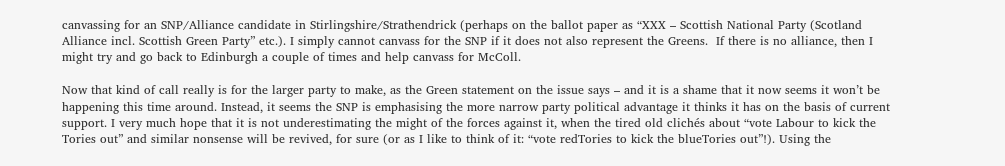canvassing for an SNP/Alliance candidate in Stirlingshire/Strathendrick (perhaps on the ballot paper as “XXX – Scottish National Party (Scotland Alliance incl. Scottish Green Party” etc.). I simply cannot canvass for the SNP if it does not also represent the Greens.  If there is no alliance, then I might try and go back to Edinburgh a couple of times and help canvass for McColl.

Now that kind of call really is for the larger party to make, as the Green statement on the issue says – and it is a shame that it now seems it won’t be happening this time around. Instead, it seems the SNP is emphasising the more narrow party political advantage it thinks it has on the basis of current support. I very much hope that it is not underestimating the might of the forces against it, when the tired old clichés about “vote Labour to kick the Tories out” and similar nonsense will be revived, for sure (or as I like to think of it: “vote redTories to kick the blueTories out”!). Using the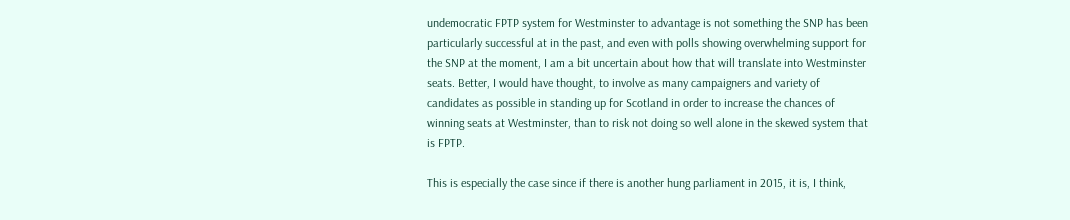undemocratic FPTP system for Westminster to advantage is not something the SNP has been particularly successful at in the past, and even with polls showing overwhelming support for the SNP at the moment, I am a bit uncertain about how that will translate into Westminster seats. Better, I would have thought, to involve as many campaigners and variety of candidates as possible in standing up for Scotland in order to increase the chances of winning seats at Westminster, than to risk not doing so well alone in the skewed system that is FPTP.

This is especially the case since if there is another hung parliament in 2015, it is, I think,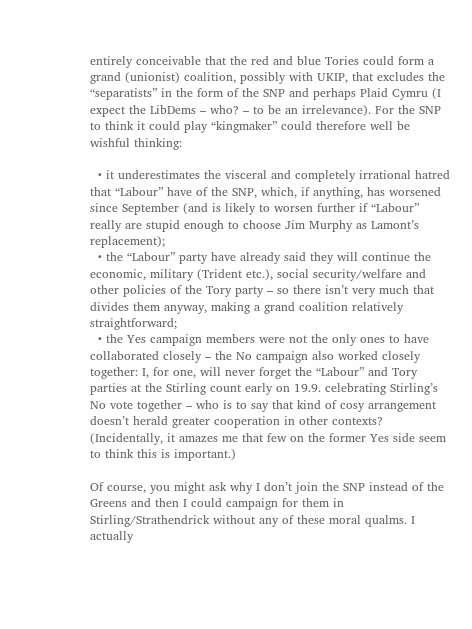entirely conceivable that the red and blue Tories could form a grand (unionist) coalition, possibly with UKIP, that excludes the “separatists” in the form of the SNP and perhaps Plaid Cymru (I expect the LibDems – who? – to be an irrelevance). For the SNP to think it could play “kingmaker” could therefore well be wishful thinking:

  • it underestimates the visceral and completely irrational hatred that “Labour” have of the SNP, which, if anything, has worsened since September (and is likely to worsen further if “Labour” really are stupid enough to choose Jim Murphy as Lamont’s replacement);
  • the “Labour” party have already said they will continue the economic, military (Trident etc.), social security/welfare and other policies of the Tory party – so there isn’t very much that divides them anyway, making a grand coalition relatively straightforward;
  • the Yes campaign members were not the only ones to have collaborated closely – the No campaign also worked closely together: I, for one, will never forget the “Labour” and Tory parties at the Stirling count early on 19.9. celebrating Stirling’s No vote together – who is to say that kind of cosy arrangement doesn’t herald greater cooperation in other contexts?  (Incidentally, it amazes me that few on the former Yes side seem to think this is important.)

Of course, you might ask why I don’t join the SNP instead of the Greens and then I could campaign for them in Stirling/Strathendrick without any of these moral qualms. I actually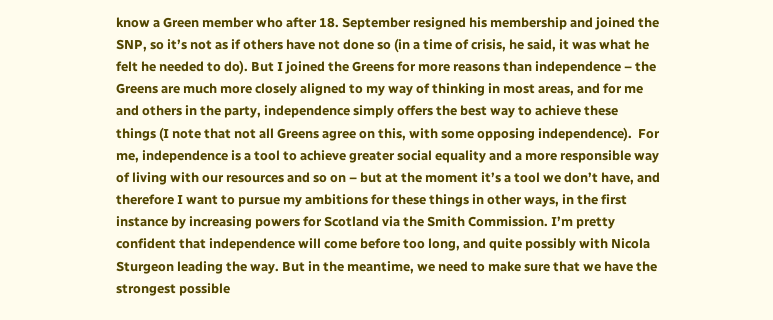know a Green member who after 18. September resigned his membership and joined the SNP, so it’s not as if others have not done so (in a time of crisis, he said, it was what he felt he needed to do). But I joined the Greens for more reasons than independence – the Greens are much more closely aligned to my way of thinking in most areas, and for me and others in the party, independence simply offers the best way to achieve these things (I note that not all Greens agree on this, with some opposing independence).  For me, independence is a tool to achieve greater social equality and a more responsible way of living with our resources and so on – but at the moment it’s a tool we don’t have, and therefore I want to pursue my ambitions for these things in other ways, in the first instance by increasing powers for Scotland via the Smith Commission. I’m pretty confident that independence will come before too long, and quite possibly with Nicola Sturgeon leading the way. But in the meantime, we need to make sure that we have the strongest possible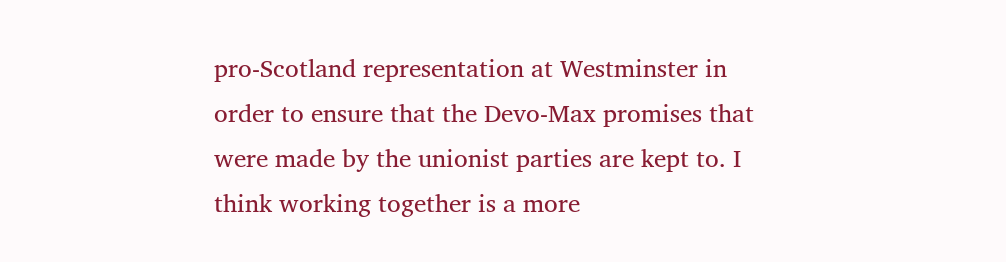pro-Scotland representation at Westminster in order to ensure that the Devo-Max promises that were made by the unionist parties are kept to. I think working together is a more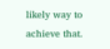likely way to achieve that.